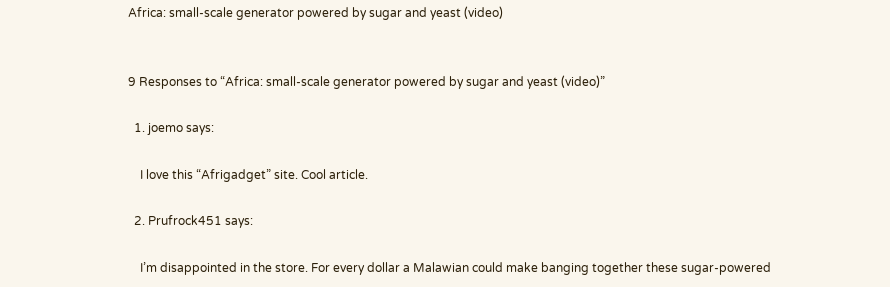Africa: small-scale generator powered by sugar and yeast (video)


9 Responses to “Africa: small-scale generator powered by sugar and yeast (video)”

  1. joemo says:

    I love this “Afrigadget” site. Cool article.

  2. Prufrock451 says:

    I’m disappointed in the store. For every dollar a Malawian could make banging together these sugar-powered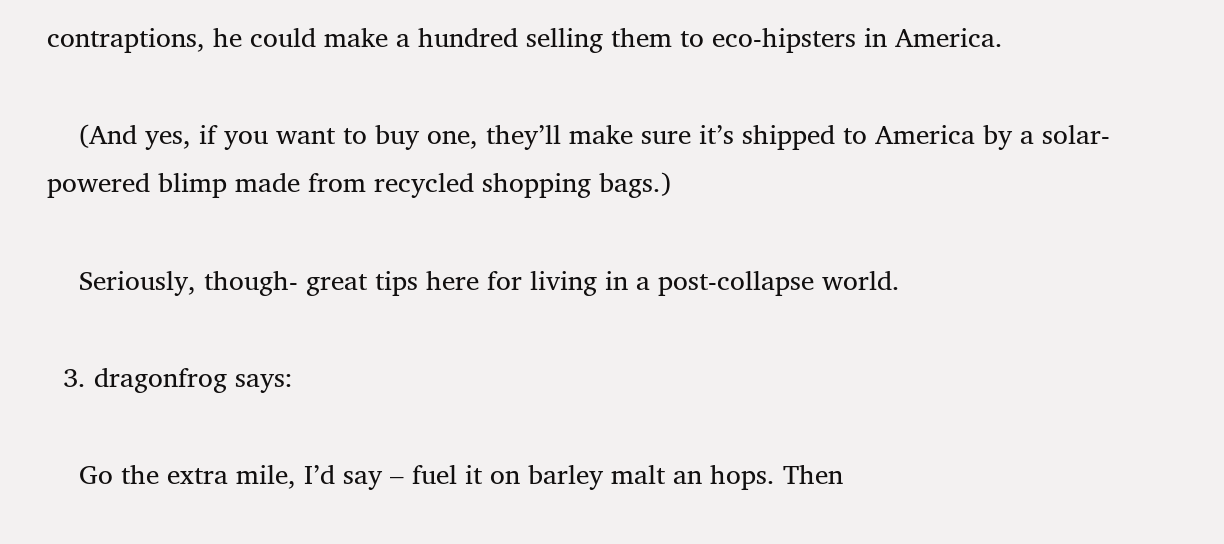contraptions, he could make a hundred selling them to eco-hipsters in America.

    (And yes, if you want to buy one, they’ll make sure it’s shipped to America by a solar-powered blimp made from recycled shopping bags.)

    Seriously, though- great tips here for living in a post-collapse world.

  3. dragonfrog says:

    Go the extra mile, I’d say – fuel it on barley malt an hops. Then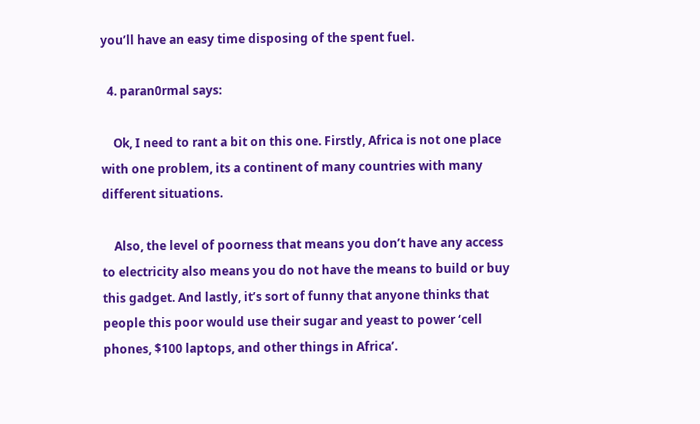you’ll have an easy time disposing of the spent fuel.

  4. paran0rmal says:

    Ok, I need to rant a bit on this one. Firstly, Africa is not one place with one problem, its a continent of many countries with many different situations.

    Also, the level of poorness that means you don’t have any access to electricity also means you do not have the means to build or buy this gadget. And lastly, it’s sort of funny that anyone thinks that people this poor would use their sugar and yeast to power ‘cell phones, $100 laptops, and other things in Africa’.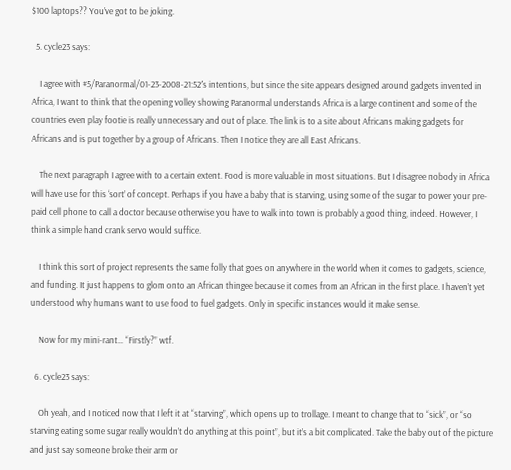$100 laptops?? You’ve got to be joking.

  5. cycle23 says:

    I agree with #5/Paranormal/01-23-2008-21:52′s intentions, but since the site appears designed around gadgets invented in Africa, I want to think that the opening volley showing Paranormal understands Africa is a large continent and some of the countries even play footie is really unnecessary and out of place. The link is to a site about Africans making gadgets for Africans and is put together by a group of Africans. Then I notice they are all East Africans.

    The next paragraph I agree with to a certain extent. Food is more valuable in most situations. But I disagree nobody in Africa will have use for this ‘sort’ of concept. Perhaps if you have a baby that is starving, using some of the sugar to power your pre-paid cell phone to call a doctor because otherwise you have to walk into town is probably a good thing, indeed. However, I think a simple hand crank servo would suffice.

    I think this sort of project represents the same folly that goes on anywhere in the world when it comes to gadgets, science, and funding. It just happens to glom onto an African thingee because it comes from an African in the first place. I haven’t yet understood why humans want to use food to fuel gadgets. Only in specific instances would it make sense.

    Now for my mini-rant… “Firstly?” wtf.

  6. cycle23 says:

    Oh yeah, and I noticed now that I left it at “starving”, which opens up to trollage. I meant to change that to “sick”, or “so starving eating some sugar really wouldn’t do anything at this point”, but it’s a bit complicated. Take the baby out of the picture and just say someone broke their arm or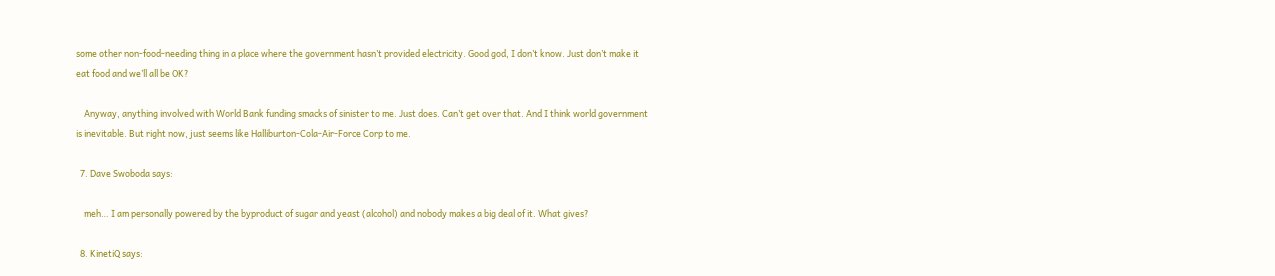some other non-food-needing thing in a place where the government hasn’t provided electricity. Good god, I don’t know. Just don’t make it eat food and we’ll all be OK?

    Anyway, anything involved with World Bank funding smacks of sinister to me. Just does. Can’t get over that. And I think world government is inevitable. But right now, just seems like Halliburton-Cola-Air-Force Corp to me.

  7. Dave Swoboda says:

    meh… I am personally powered by the byproduct of sugar and yeast (alcohol) and nobody makes a big deal of it. What gives?

  8. KinetiQ says: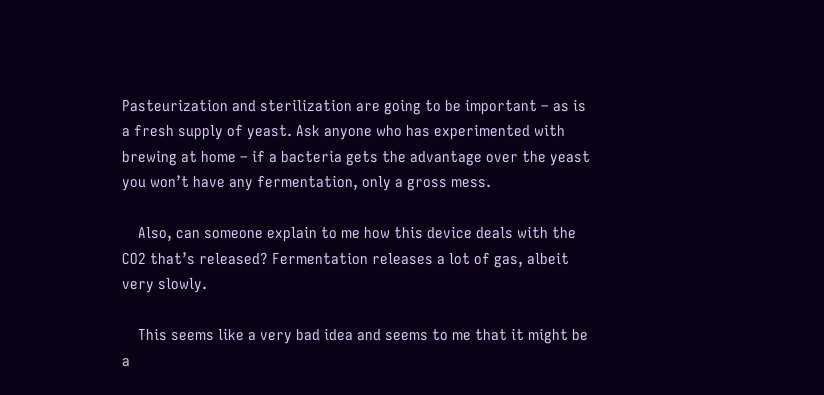Pasteurization and sterilization are going to be important – as is a fresh supply of yeast. Ask anyone who has experimented with brewing at home – if a bacteria gets the advantage over the yeast you won’t have any fermentation, only a gross mess.

    Also, can someone explain to me how this device deals with the CO2 that’s released? Fermentation releases a lot of gas, albeit very slowly.

    This seems like a very bad idea and seems to me that it might be a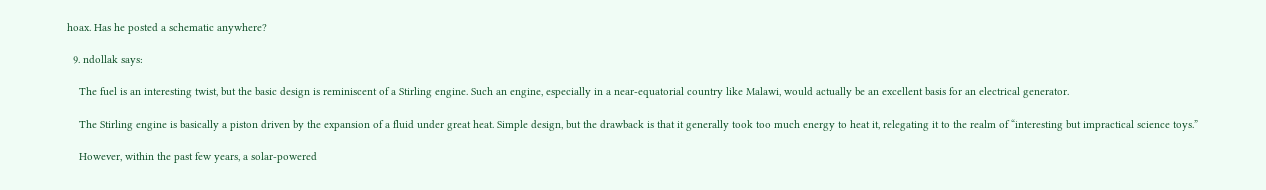hoax. Has he posted a schematic anywhere?

  9. ndollak says:

    The fuel is an interesting twist, but the basic design is reminiscent of a Stirling engine. Such an engine, especially in a near-equatorial country like Malawi, would actually be an excellent basis for an electrical generator.

    The Stirling engine is basically a piston driven by the expansion of a fluid under great heat. Simple design, but the drawback is that it generally took too much energy to heat it, relegating it to the realm of “interesting but impractical science toys.”

    However, within the past few years, a solar-powered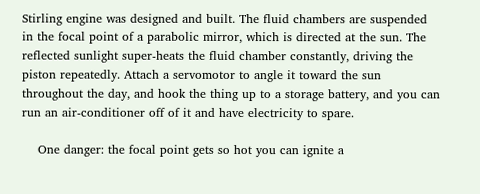Stirling engine was designed and built. The fluid chambers are suspended in the focal point of a parabolic mirror, which is directed at the sun. The reflected sunlight super-heats the fluid chamber constantly, driving the piston repeatedly. Attach a servomotor to angle it toward the sun throughout the day, and hook the thing up to a storage battery, and you can run an air-conditioner off of it and have electricity to spare.

    One danger: the focal point gets so hot you can ignite a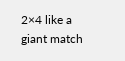2×4 like a giant match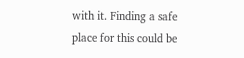with it. Finding a safe place for this could be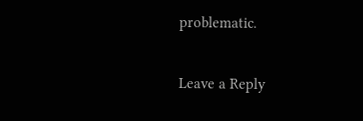problematic.

Leave a Reply